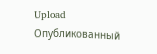Upload Опубликованный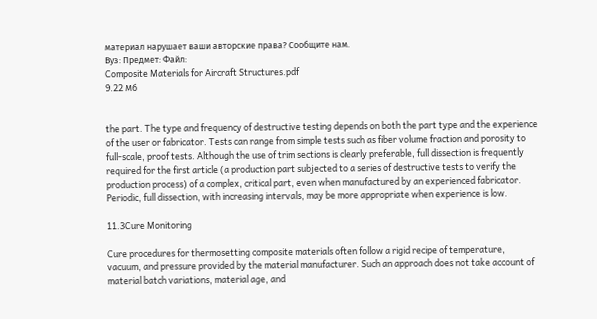материал нарушает ваши авторские права? Сообщите нам.
Вуз: Предмет: Файл:
Composite Materials for Aircraft Structures.pdf
9.22 Mб


the part. The type and frequency of destructive testing depends on both the part type and the experience of the user or fabricator. Tests can range from simple tests such as fiber volume fraction and porosity to full-scale, proof tests. Although the use of trim sections is clearly preferable, full dissection is frequently required for the first article (a production part subjected to a series of destructive tests to verify the production process) of a complex, critical part, even when manufactured by an experienced fabricator. Periodic, full dissection, with increasing intervals, may be more appropriate when experience is low.

11.3Cure Monitoring

Cure procedures for thermosetting composite materials often follow a rigid recipe of temperature, vacuum, and pressure provided by the material manufacturer. Such an approach does not take account of material batch variations, material age, and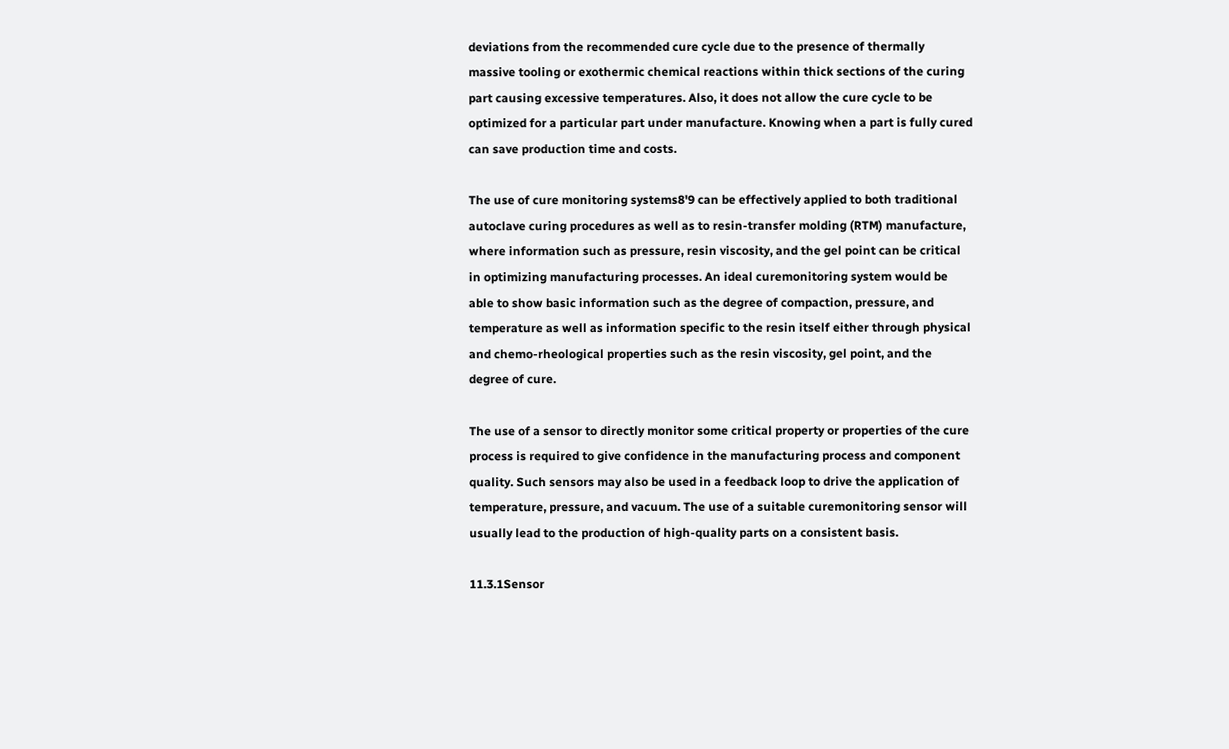deviations from the recommended cure cycle due to the presence of thermally massive tooling or exothermic chemical reactions within thick sections of the curing part causing excessive temperatures. Also, it does not allow the cure cycle to be optimized for a particular part under manufacture. Knowing when a part is fully cured can save production time and costs.

The use of cure monitoring systems8'9 can be effectively applied to both traditional autoclave curing procedures as well as to resin-transfer molding (RTM) manufacture, where information such as pressure, resin viscosity, and the gel point can be critical in optimizing manufacturing processes. An ideal curemonitoring system would be able to show basic information such as the degree of compaction, pressure, and temperature as well as information specific to the resin itself either through physical and chemo-rheological properties such as the resin viscosity, gel point, and the degree of cure.

The use of a sensor to directly monitor some critical property or properties of the cure process is required to give confidence in the manufacturing process and component quality. Such sensors may also be used in a feedback loop to drive the application of temperature, pressure, and vacuum. The use of a suitable curemonitoring sensor will usually lead to the production of high-quality parts on a consistent basis.

11.3.1Sensor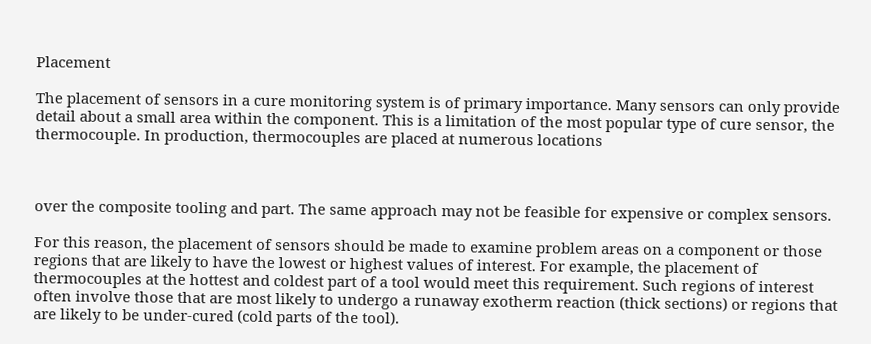Placement

The placement of sensors in a cure monitoring system is of primary importance. Many sensors can only provide detail about a small area within the component. This is a limitation of the most popular type of cure sensor, the thermocouple. In production, thermocouples are placed at numerous locations



over the composite tooling and part. The same approach may not be feasible for expensive or complex sensors.

For this reason, the placement of sensors should be made to examine problem areas on a component or those regions that are likely to have the lowest or highest values of interest. For example, the placement of thermocouples at the hottest and coldest part of a tool would meet this requirement. Such regions of interest often involve those that are most likely to undergo a runaway exotherm reaction (thick sections) or regions that are likely to be under-cured (cold parts of the tool).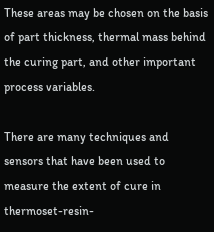These areas may be chosen on the basis of part thickness, thermal mass behind the curing part, and other important process variables.

There are many techniques and sensors that have been used to measure the extent of cure in thermoset-resin-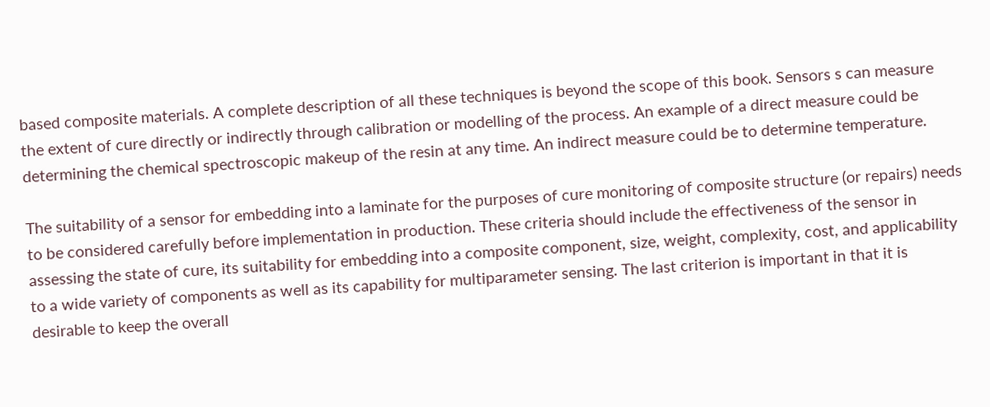based composite materials. A complete description of all these techniques is beyond the scope of this book. Sensors s can measure the extent of cure directly or indirectly through calibration or modelling of the process. An example of a direct measure could be determining the chemical spectroscopic makeup of the resin at any time. An indirect measure could be to determine temperature.

The suitability of a sensor for embedding into a laminate for the purposes of cure monitoring of composite structure (or repairs) needs to be considered carefully before implementation in production. These criteria should include the effectiveness of the sensor in assessing the state of cure, its suitability for embedding into a composite component, size, weight, complexity, cost, and applicability to a wide variety of components as well as its capability for multiparameter sensing. The last criterion is important in that it is desirable to keep the overall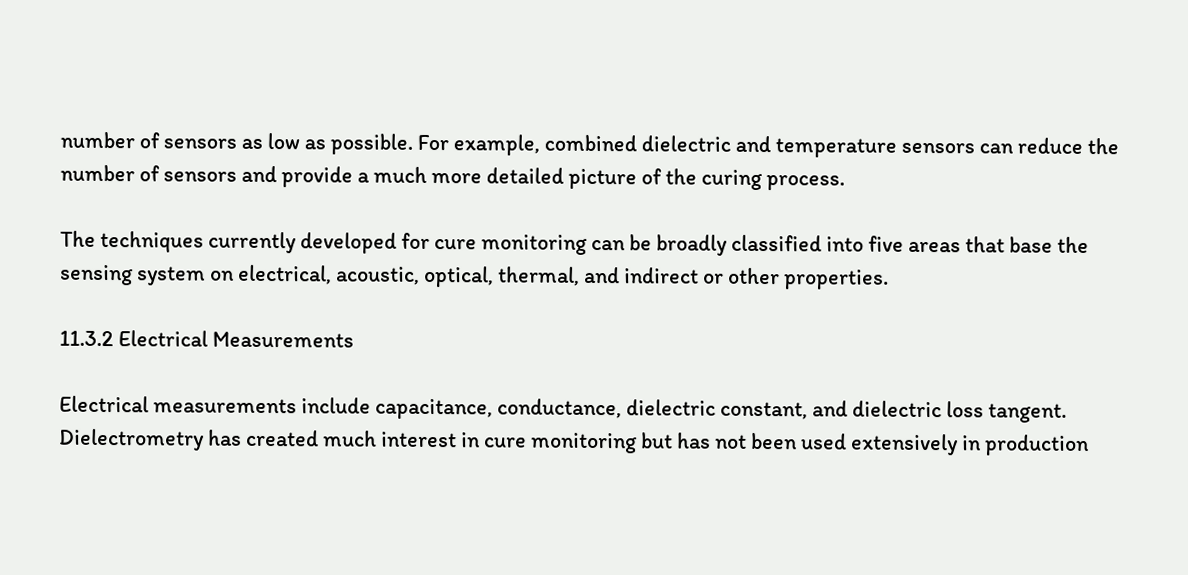number of sensors as low as possible. For example, combined dielectric and temperature sensors can reduce the number of sensors and provide a much more detailed picture of the curing process.

The techniques currently developed for cure monitoring can be broadly classified into five areas that base the sensing system on electrical, acoustic, optical, thermal, and indirect or other properties.

11.3.2 Electrical Measurements

Electrical measurements include capacitance, conductance, dielectric constant, and dielectric loss tangent. Dielectrometry has created much interest in cure monitoring but has not been used extensively in production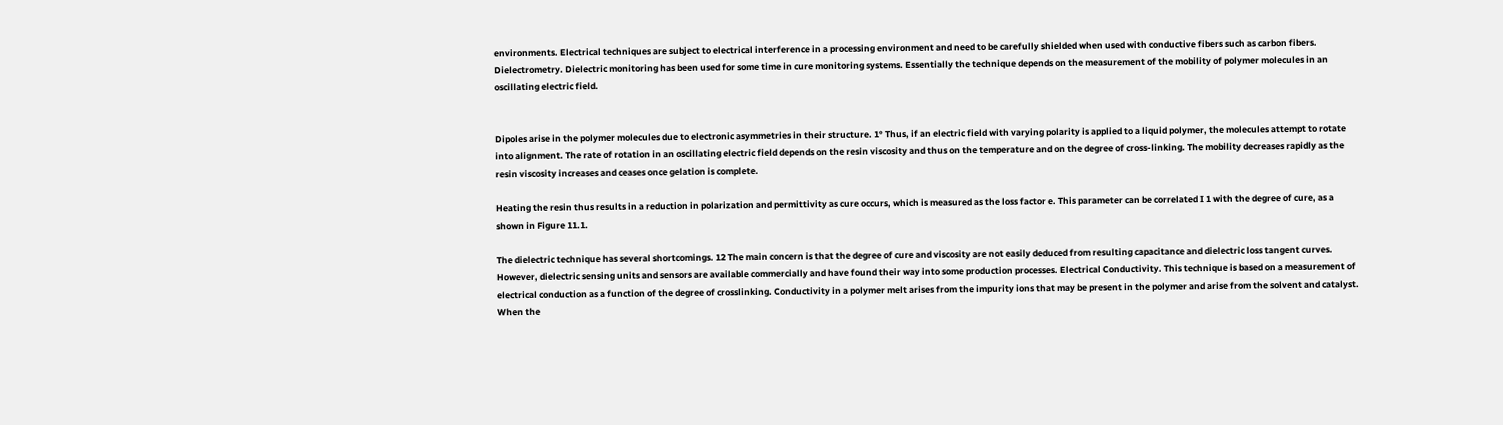environments. Electrical techniques are subject to electrical interference in a processing environment and need to be carefully shielded when used with conductive fibers such as carbon fibers. Dielectrometry. Dielectric monitoring has been used for some time in cure monitoring systems. Essentially the technique depends on the measurement of the mobility of polymer molecules in an oscillating electric field.


Dipoles arise in the polymer molecules due to electronic asymmetries in their structure. 1° Thus, if an electric field with varying polarity is applied to a liquid polymer, the molecules attempt to rotate into alignment. The rate of rotation in an oscillating electric field depends on the resin viscosity and thus on the temperature and on the degree of cross-linking. The mobility decreases rapidly as the resin viscosity increases and ceases once gelation is complete.

Heating the resin thus results in a reduction in polarization and permittivity as cure occurs, which is measured as the loss factor e. This parameter can be correlated I 1 with the degree of cure, as a shown in Figure 11.1.

The dielectric technique has several shortcomings. 12 The main concern is that the degree of cure and viscosity are not easily deduced from resulting capacitance and dielectric loss tangent curves. However, dielectric sensing units and sensors are available commercially and have found their way into some production processes. Electrical Conductivity. This technique is based on a measurement of electrical conduction as a function of the degree of crosslinking. Conductivity in a polymer melt arises from the impurity ions that may be present in the polymer and arise from the solvent and catalyst. When the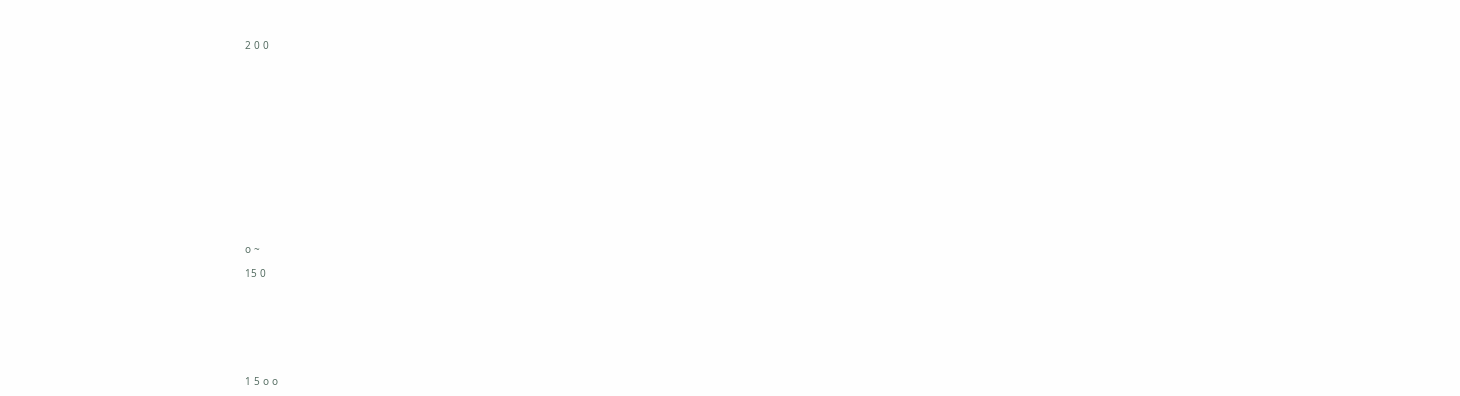2 0 0
















o ~

15 0








1 5 o o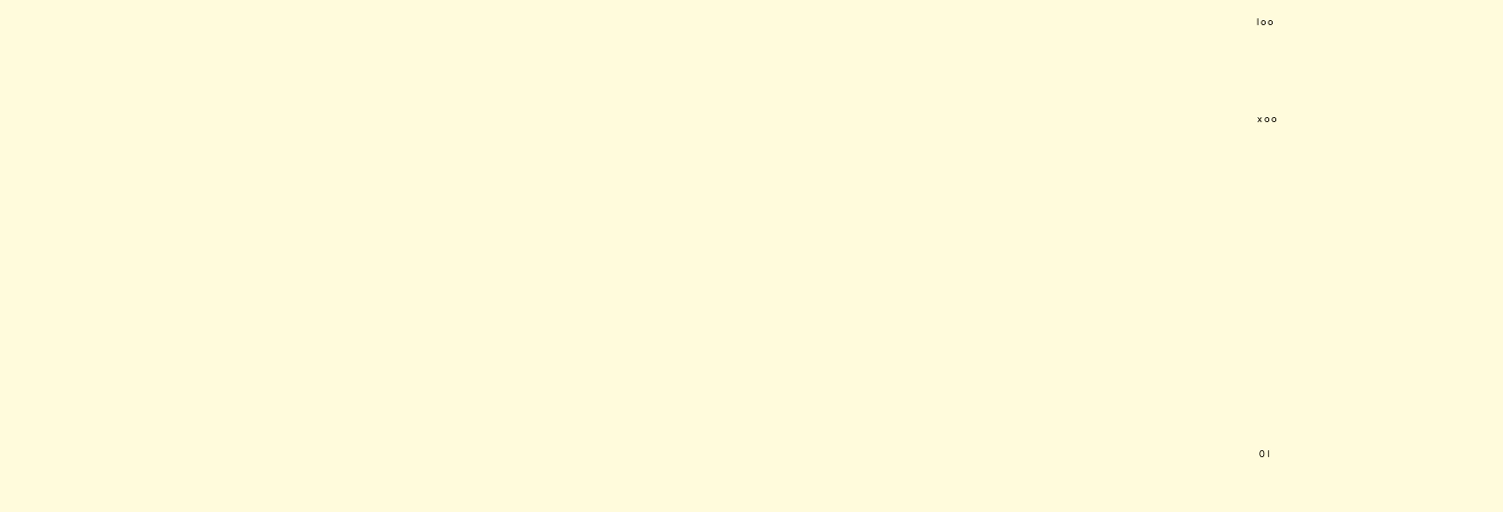l o o








x o o






























0 I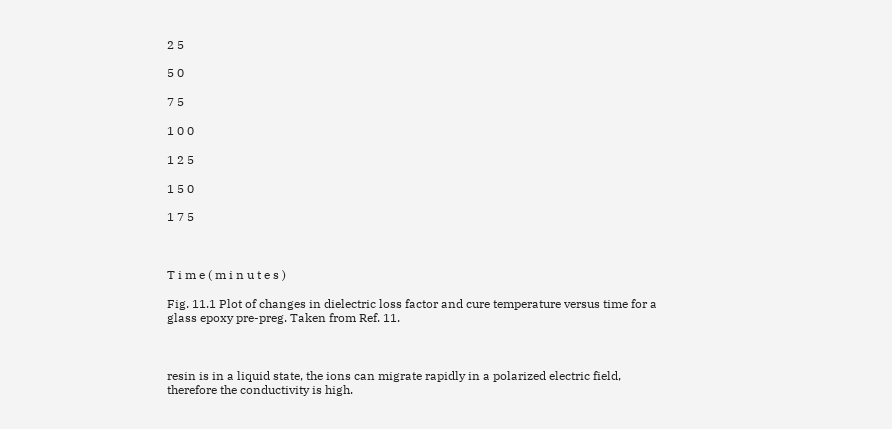2 5

5 0

7 5

1 0 0

1 2 5

1 5 0

1 7 5



T i m e ( m i n u t e s )

Fig. 11.1 Plot of changes in dielectric loss factor and cure temperature versus time for a glass epoxy pre-preg. Taken from Ref. 11.



resin is in a liquid state, the ions can migrate rapidly in a polarized electric field, therefore the conductivity is high.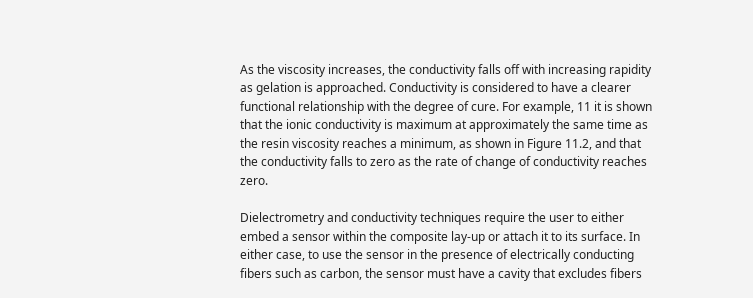As the viscosity increases, the conductivity falls off with increasing rapidity as gelation is approached. Conductivity is considered to have a clearer functional relationship with the degree of cure. For example, 11 it is shown that the ionic conductivity is maximum at approximately the same time as the resin viscosity reaches a minimum, as shown in Figure 11.2, and that the conductivity falls to zero as the rate of change of conductivity reaches zero.

Dielectrometry and conductivity techniques require the user to either embed a sensor within the composite lay-up or attach it to its surface. In either case, to use the sensor in the presence of electrically conducting fibers such as carbon, the sensor must have a cavity that excludes fibers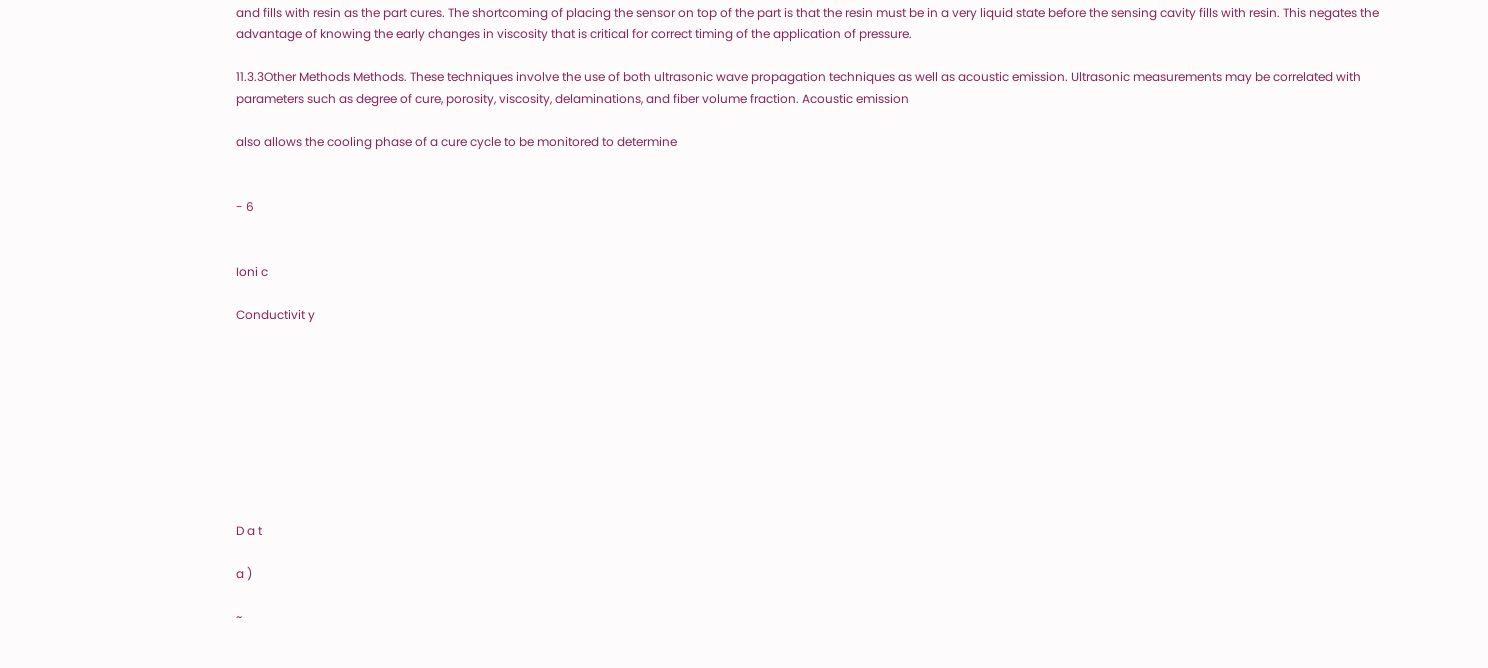and fills with resin as the part cures. The shortcoming of placing the sensor on top of the part is that the resin must be in a very liquid state before the sensing cavity fills with resin. This negates the advantage of knowing the early changes in viscosity that is critical for correct timing of the application of pressure.

11.3.3Other Methods Methods. These techniques involve the use of both ultrasonic wave propagation techniques as well as acoustic emission. Ultrasonic measurements may be correlated with parameters such as degree of cure, porosity, viscosity, delaminations, and fiber volume fraction. Acoustic emission

also allows the cooling phase of a cure cycle to be monitored to determine


- 6


Ioni c

Conductivit y









D a t

a )

~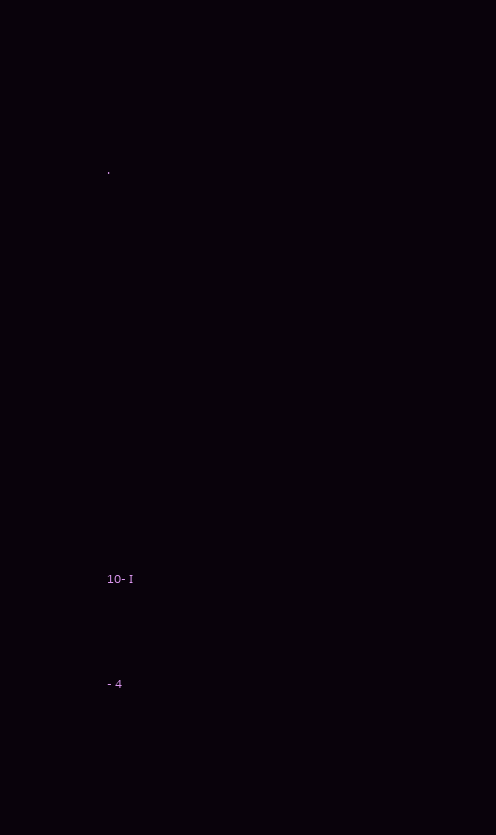.






























10- I







- 4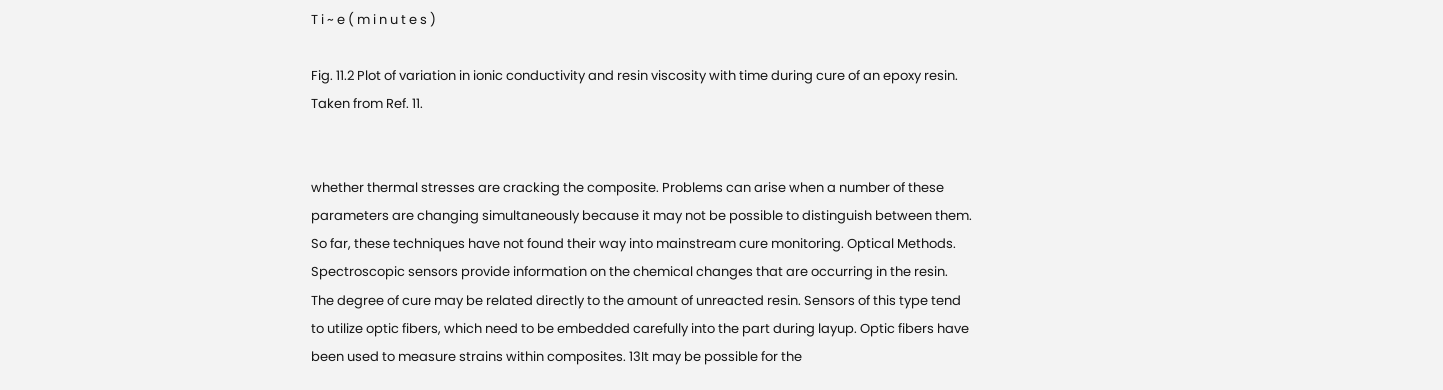T i ~ e ( m i n u t e s )

Fig. 11.2 Plot of variation in ionic conductivity and resin viscosity with time during cure of an epoxy resin. Taken from Ref. 11.


whether thermal stresses are cracking the composite. Problems can arise when a number of these parameters are changing simultaneously because it may not be possible to distinguish between them. So far, these techniques have not found their way into mainstream cure monitoring. Optical Methods. Spectroscopic sensors provide information on the chemical changes that are occurring in the resin. The degree of cure may be related directly to the amount of unreacted resin. Sensors of this type tend to utilize optic fibers, which need to be embedded carefully into the part during layup. Optic fibers have been used to measure strains within composites. 13It may be possible for the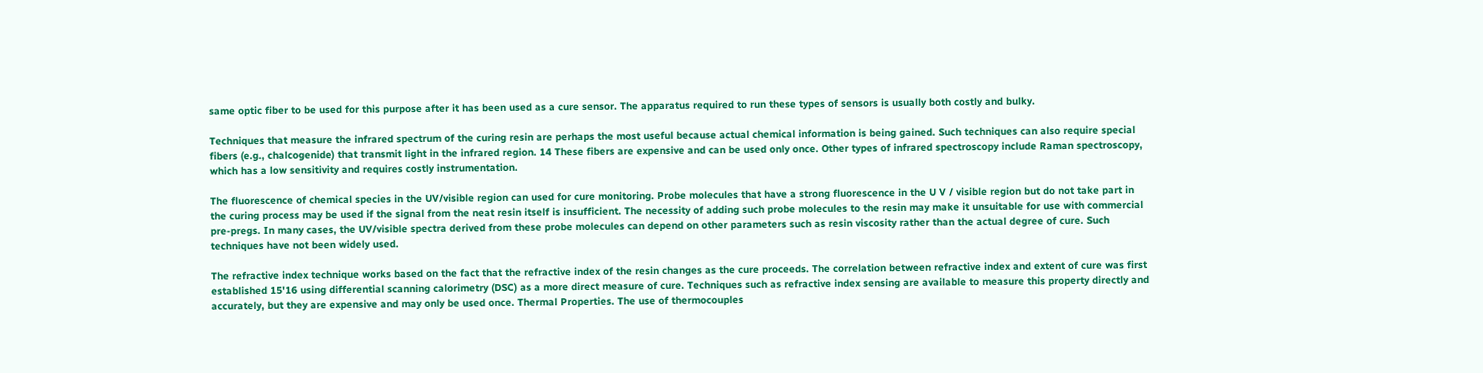same optic fiber to be used for this purpose after it has been used as a cure sensor. The apparatus required to run these types of sensors is usually both costly and bulky.

Techniques that measure the infrared spectrum of the curing resin are perhaps the most useful because actual chemical information is being gained. Such techniques can also require special fibers (e.g., chalcogenide) that transmit light in the infrared region. 14 These fibers are expensive and can be used only once. Other types of infrared spectroscopy include Raman spectroscopy, which has a low sensitivity and requires costly instrumentation.

The fluorescence of chemical species in the UV/visible region can used for cure monitoring. Probe molecules that have a strong fluorescence in the U V / visible region but do not take part in the curing process may be used if the signal from the neat resin itself is insufficient. The necessity of adding such probe molecules to the resin may make it unsuitable for use with commercial pre-pregs. In many cases, the UV/visible spectra derived from these probe molecules can depend on other parameters such as resin viscosity rather than the actual degree of cure. Such techniques have not been widely used.

The refractive index technique works based on the fact that the refractive index of the resin changes as the cure proceeds. The correlation between refractive index and extent of cure was first established 15'16 using differential scanning calorimetry (DSC) as a more direct measure of cure. Techniques such as refractive index sensing are available to measure this property directly and accurately, but they are expensive and may only be used once. Thermal Properties. The use of thermocouples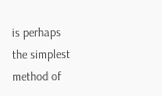is perhaps the simplest method of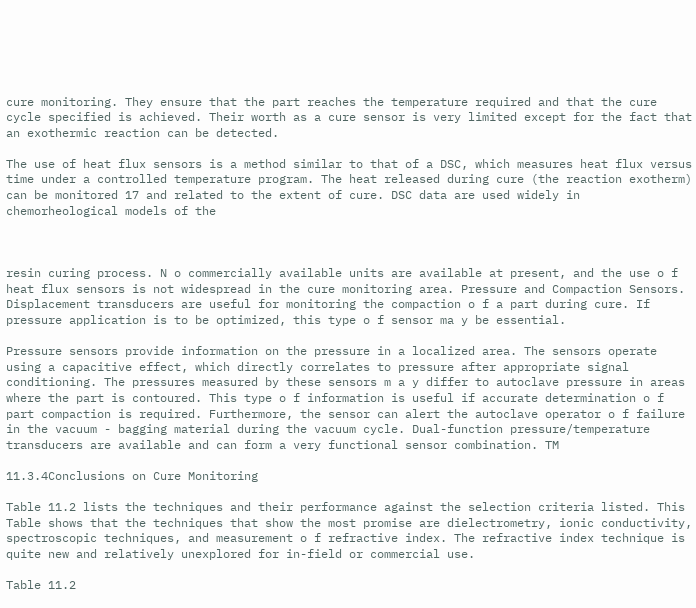cure monitoring. They ensure that the part reaches the temperature required and that the cure cycle specified is achieved. Their worth as a cure sensor is very limited except for the fact that an exothermic reaction can be detected.

The use of heat flux sensors is a method similar to that of a DSC, which measures heat flux versus time under a controlled temperature program. The heat released during cure (the reaction exotherm) can be monitored 17 and related to the extent of cure. DSC data are used widely in chemorheological models of the



resin curing process. N o commercially available units are available at present, and the use o f heat flux sensors is not widespread in the cure monitoring area. Pressure and Compaction Sensors. Displacement transducers are useful for monitoring the compaction o f a part during cure. If pressure application is to be optimized, this type o f sensor ma y be essential.

Pressure sensors provide information on the pressure in a localized area. The sensors operate using a capacitive effect, which directly correlates to pressure after appropriate signal conditioning. The pressures measured by these sensors m a y differ to autoclave pressure in areas where the part is contoured. This type o f information is useful if accurate determination o f part compaction is required. Furthermore, the sensor can alert the autoclave operator o f failure in the vacuum - bagging material during the vacuum cycle. Dual-function pressure/temperature transducers are available and can form a very functional sensor combination. TM

11.3.4Conclusions on Cure Monitoring

Table 11.2 lists the techniques and their performance against the selection criteria listed. This Table shows that the techniques that show the most promise are dielectrometry, ionic conductivity, spectroscopic techniques, and measurement o f refractive index. The refractive index technique is quite new and relatively unexplored for in-field or commercial use.

Table 11.2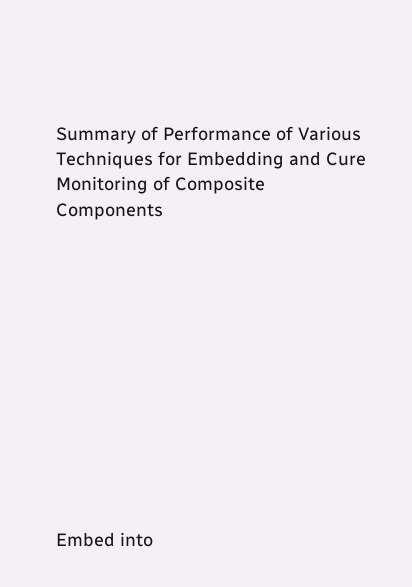Summary of Performance of Various Techniques for Embedding and Cure Monitoring of Composite Components












Embed into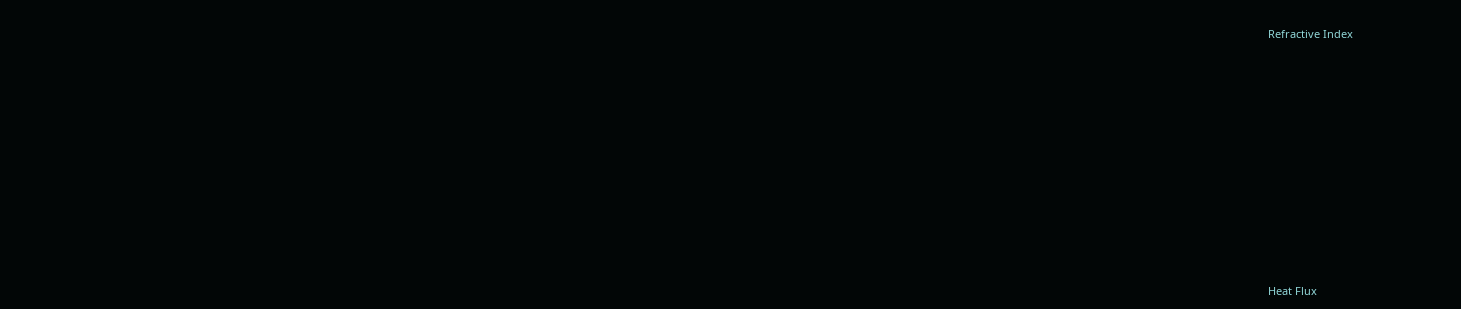Refractive Index












Heat Flux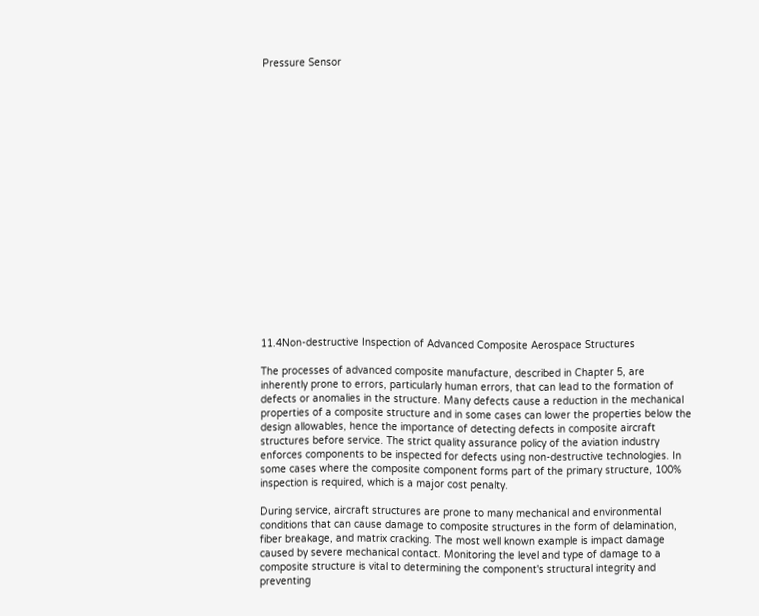Pressure Sensor



















11.4Non-destructive Inspection of Advanced Composite Aerospace Structures

The processes of advanced composite manufacture, described in Chapter 5, are inherently prone to errors, particularly human errors, that can lead to the formation of defects or anomalies in the structure. Many defects cause a reduction in the mechanical properties of a composite structure and in some cases can lower the properties below the design allowables, hence the importance of detecting defects in composite aircraft structures before service. The strict quality assurance policy of the aviation industry enforces components to be inspected for defects using non-destructive technologies. In some cases where the composite component forms part of the primary structure, 100% inspection is required, which is a major cost penalty.

During service, aircraft structures are prone to many mechanical and environmental conditions that can cause damage to composite structures in the form of delamination, fiber breakage, and matrix cracking. The most well known example is impact damage caused by severe mechanical contact. Monitoring the level and type of damage to a composite structure is vital to determining the component's structural integrity and preventing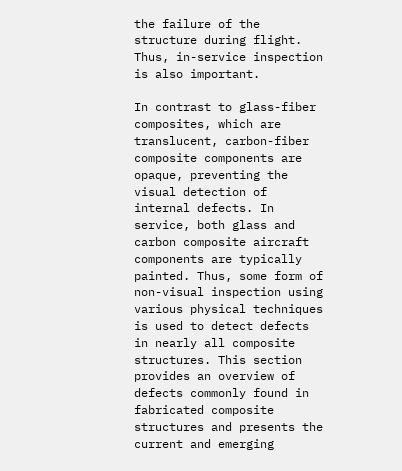the failure of the structure during flight. Thus, in-service inspection is also important.

In contrast to glass-fiber composites, which are translucent, carbon-fiber composite components are opaque, preventing the visual detection of internal defects. In service, both glass and carbon composite aircraft components are typically painted. Thus, some form of non-visual inspection using various physical techniques is used to detect defects in nearly all composite structures. This section provides an overview of defects commonly found in fabricated composite structures and presents the current and emerging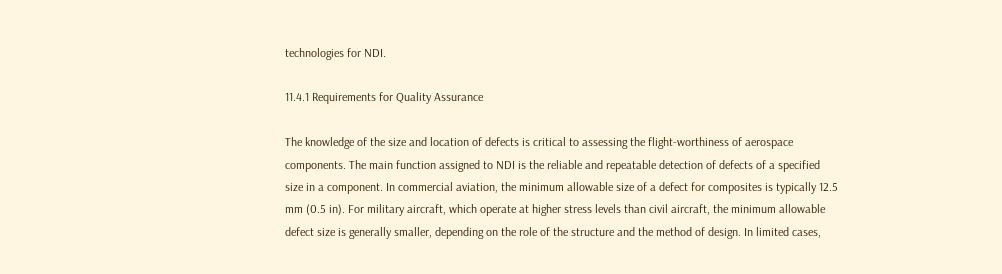technologies for NDI.

11.4.1 Requirements for Quality Assurance

The knowledge of the size and location of defects is critical to assessing the flight-worthiness of aerospace components. The main function assigned to NDI is the reliable and repeatable detection of defects of a specified size in a component. In commercial aviation, the minimum allowable size of a defect for composites is typically 12.5 mm (0.5 in). For military aircraft, which operate at higher stress levels than civil aircraft, the minimum allowable defect size is generally smaller, depending on the role of the structure and the method of design. In limited cases,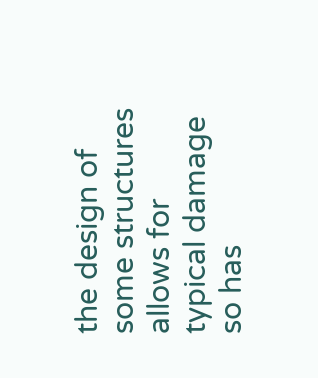the design of some structures allows for typical damage so has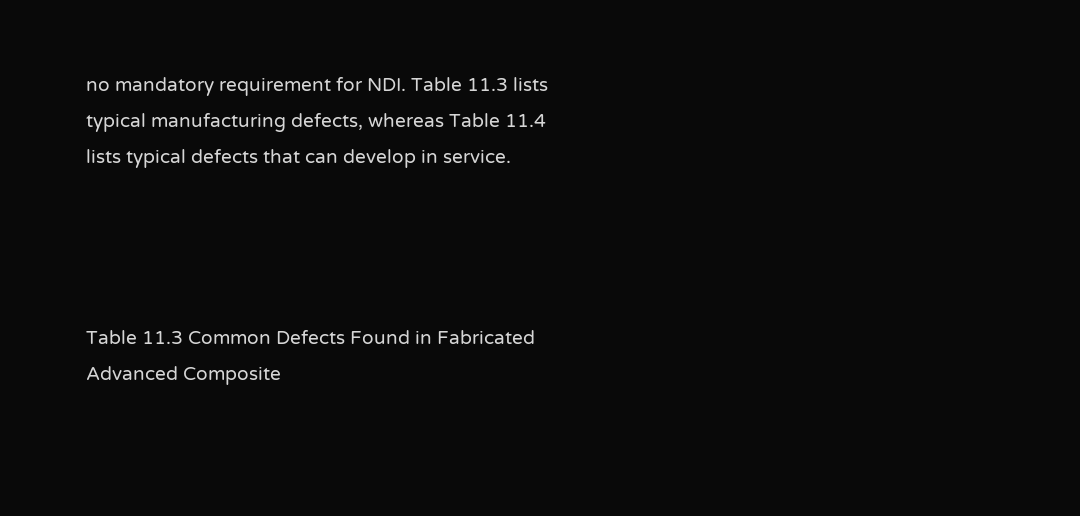no mandatory requirement for NDI. Table 11.3 lists typical manufacturing defects, whereas Table 11.4 lists typical defects that can develop in service.




Table 11.3 Common Defects Found in Fabricated Advanced Composite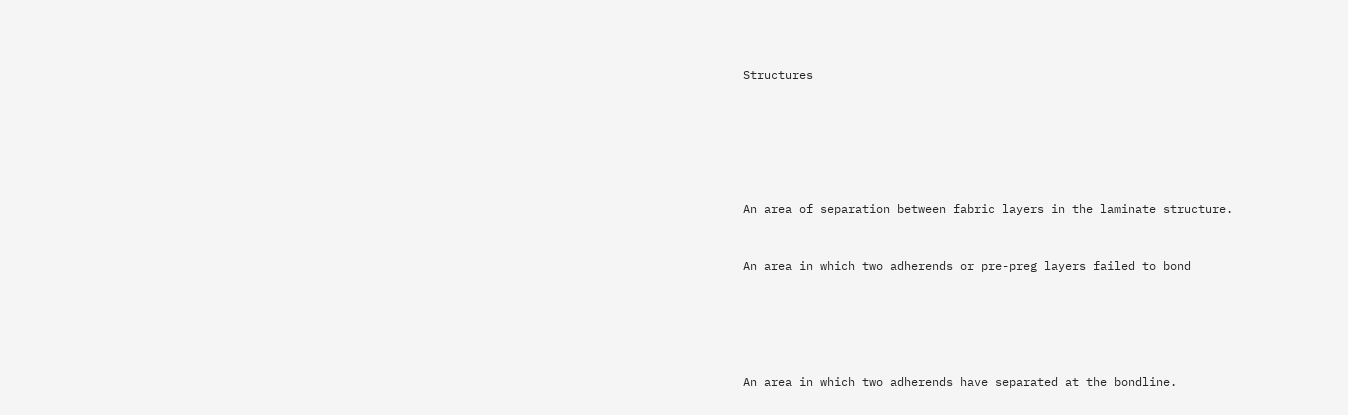Structures






An area of separation between fabric layers in the laminate structure.


An area in which two adherends or pre-preg layers failed to bond





An area in which two adherends have separated at the bondline.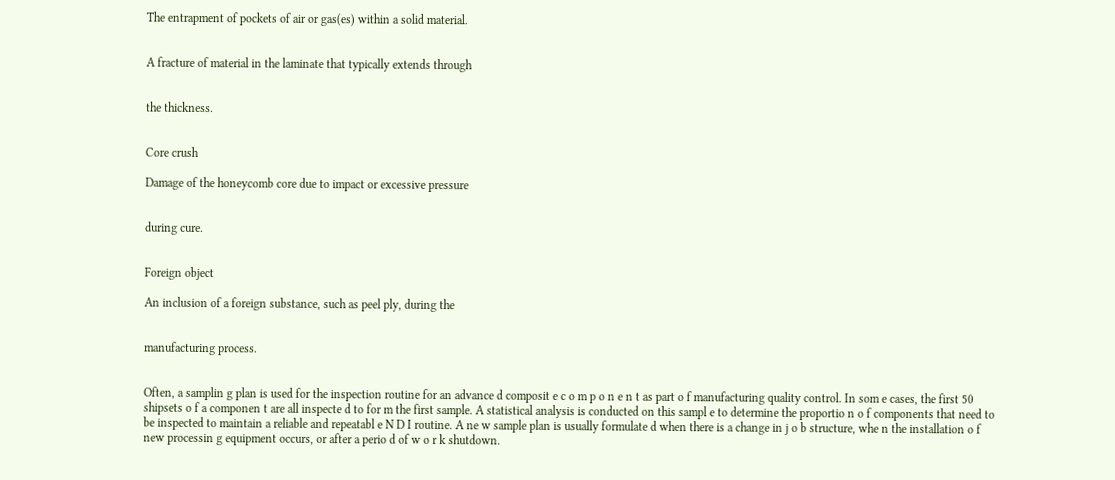The entrapment of pockets of air or gas(es) within a solid material.


A fracture of material in the laminate that typically extends through


the thickness.


Core crush

Damage of the honeycomb core due to impact or excessive pressure


during cure.


Foreign object

An inclusion of a foreign substance, such as peel ply, during the


manufacturing process.


Often, a samplin g plan is used for the inspection routine for an advance d composit e c o m p o n e n t as part o f manufacturing quality control. In som e cases, the first 50 shipsets o f a componen t are all inspecte d to for m the first sample. A statistical analysis is conducted on this sampl e to determine the proportio n o f components that need to be inspected to maintain a reliable and repeatabl e N D I routine. A ne w sample plan is usually formulate d when there is a change in j o b structure, whe n the installation o f new processin g equipment occurs, or after a perio d of w o r k shutdown.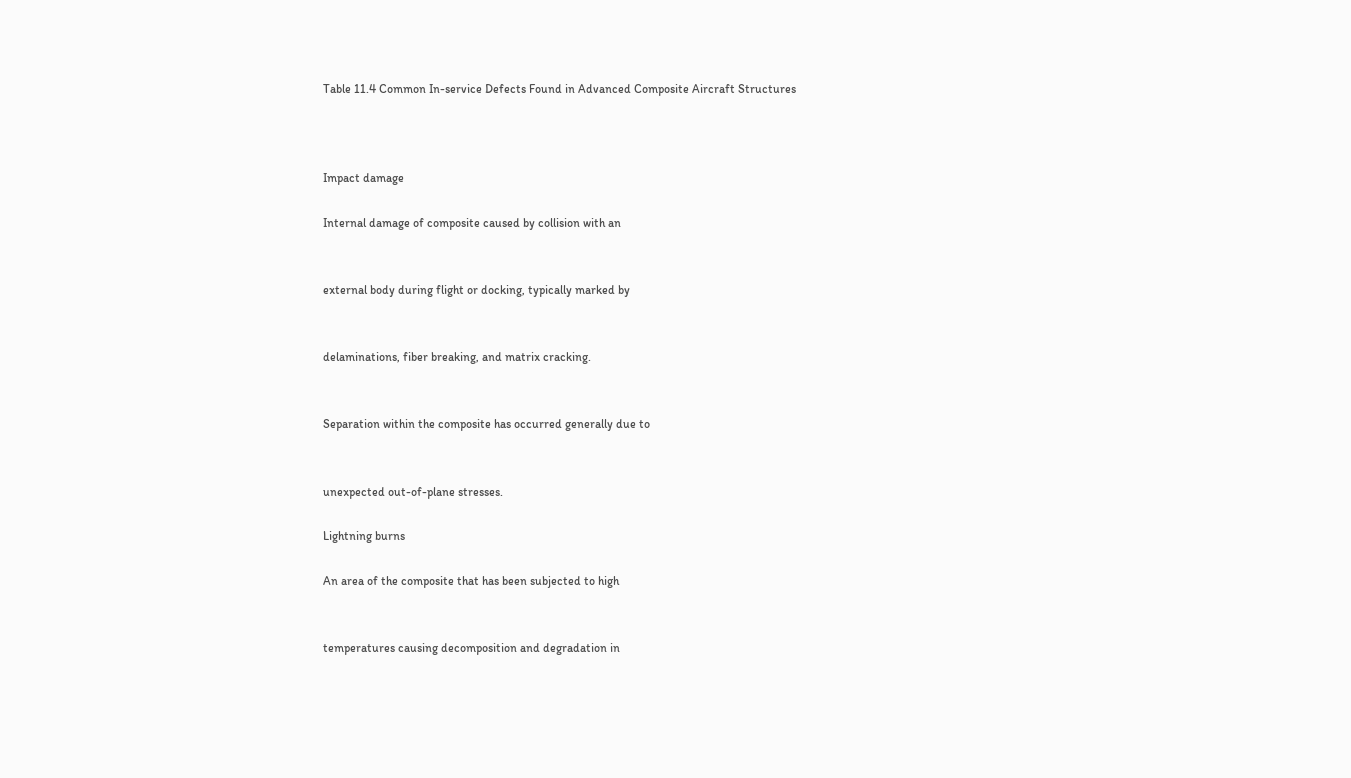Table 11.4 Common In-service Defects Found in Advanced Composite Aircraft Structures



Impact damage

Internal damage of composite caused by collision with an


external body during flight or docking, typically marked by


delaminations, fiber breaking, and matrix cracking.


Separation within the composite has occurred generally due to


unexpected out-of-plane stresses.

Lightning burns

An area of the composite that has been subjected to high


temperatures causing decomposition and degradation in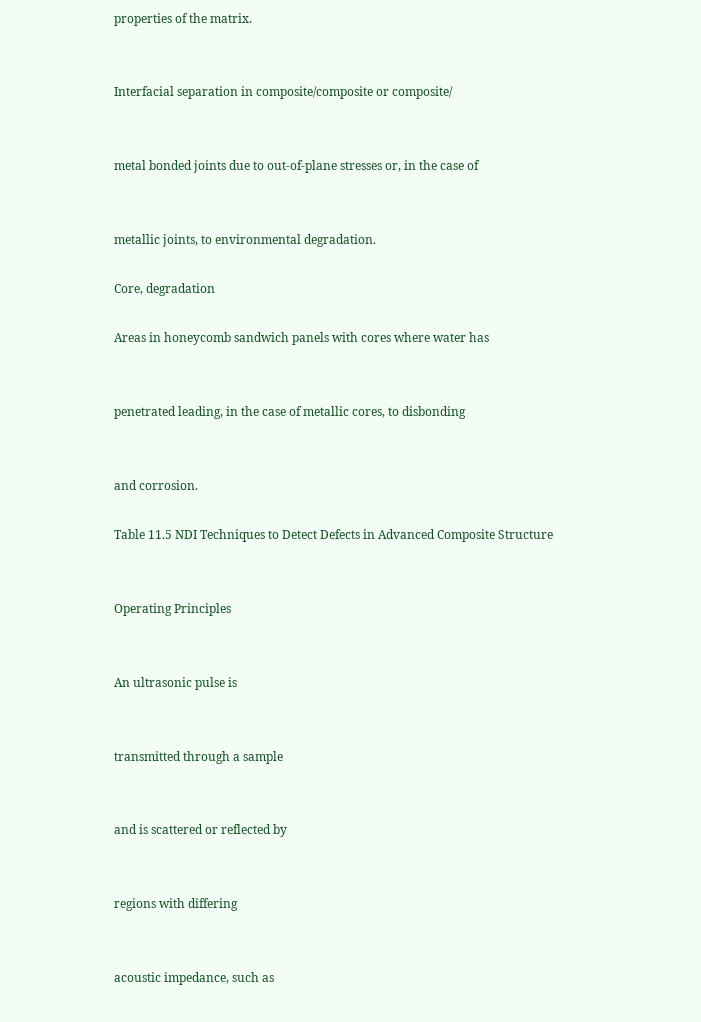properties of the matrix.


Interfacial separation in composite/composite or composite/


metal bonded joints due to out-of-plane stresses or, in the case of


metallic joints, to environmental degradation.

Core, degradation

Areas in honeycomb sandwich panels with cores where water has


penetrated leading, in the case of metallic cores, to disbonding


and corrosion.

Table 11.5 NDI Techniques to Detect Defects in Advanced Composite Structure


Operating Principles


An ultrasonic pulse is


transmitted through a sample


and is scattered or reflected by


regions with differing


acoustic impedance, such as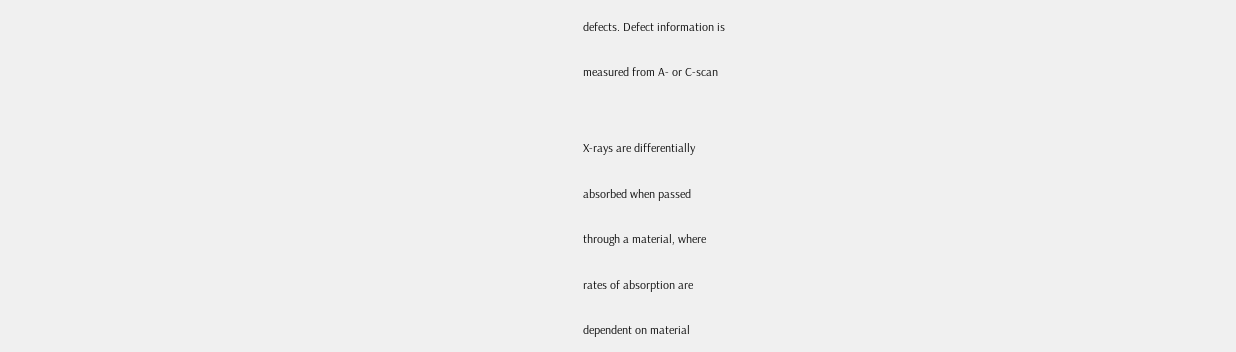defects. Defect information is


measured from A- or C-scan




X-rays are differentially


absorbed when passed


through a material, where


rates of absorption are


dependent on material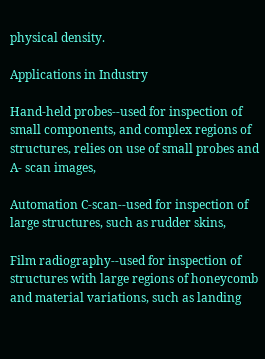physical density.

Applications in Industry

Hand-held probes--used for inspection of small components, and complex regions of structures, relies on use of small probes and A- scan images,

Automation C-scan--used for inspection of large structures, such as rudder skins,

Film radiography--used for inspection of structures with large regions of honeycomb and material variations, such as landing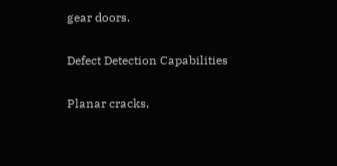gear doors.

Defect Detection Capabilities

Planar cracks,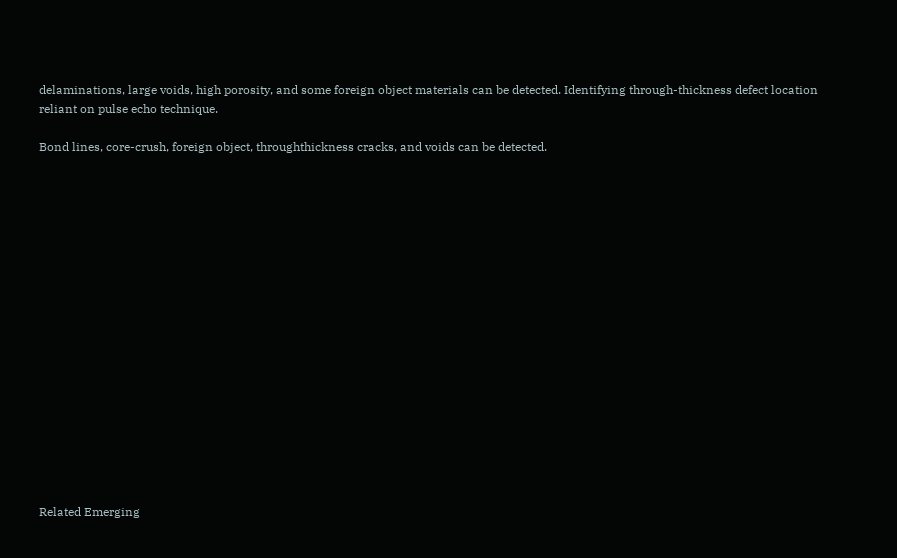delaminations, large voids, high porosity, and some foreign object materials can be detected. Identifying through-thickness defect location reliant on pulse echo technique.

Bond lines, core-crush, foreign object, throughthickness cracks, and voids can be detected.


















Related Emerging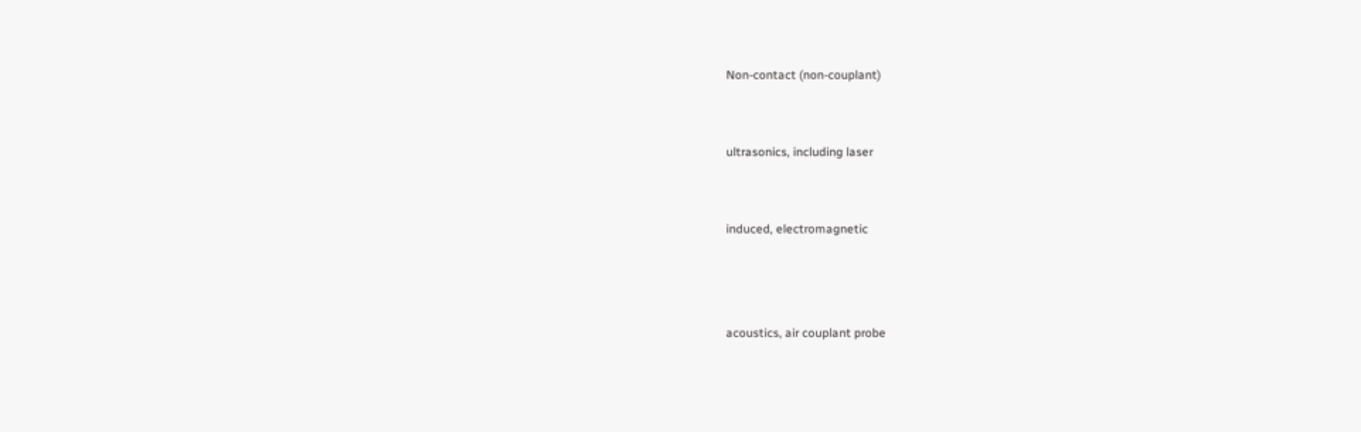Non-contact (non-couplant)


ultrasonics, including laser


induced, electromagnetic



acoustics, air couplant probe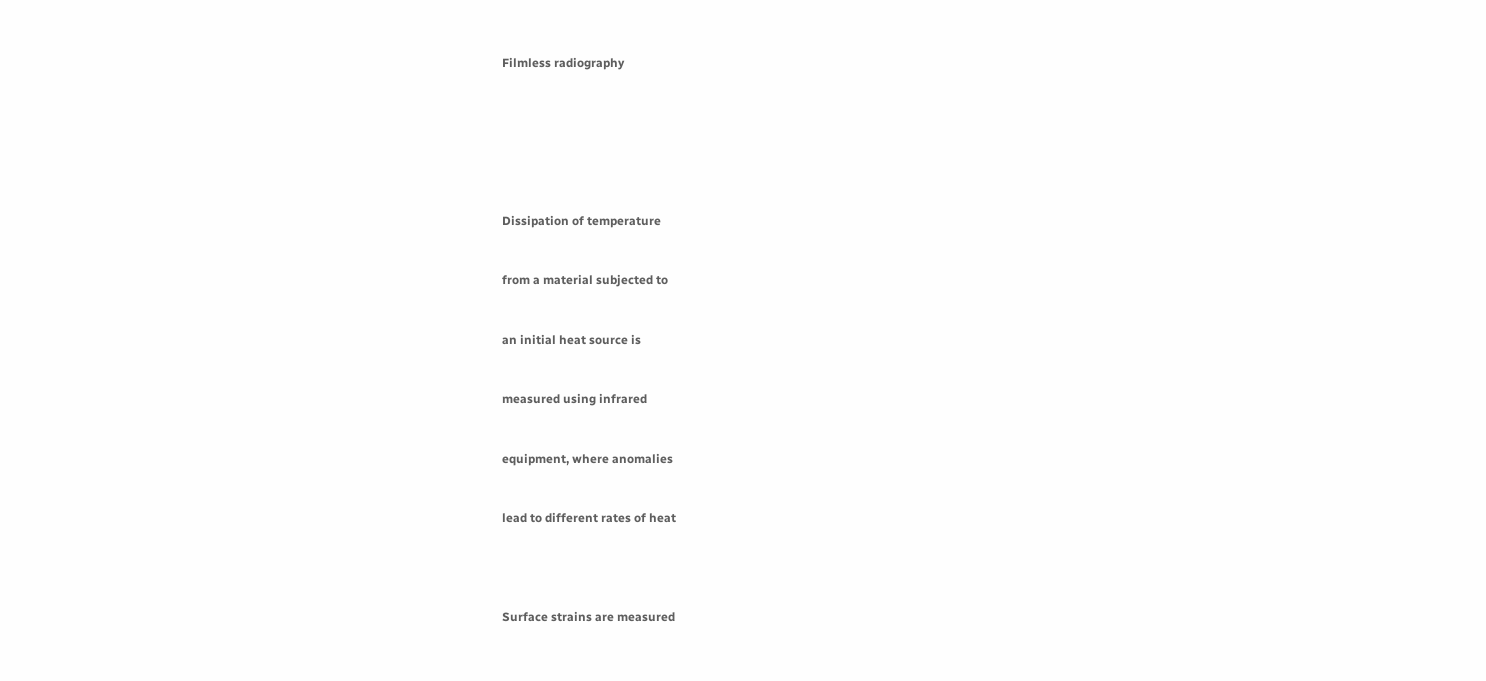Filmless radiography







Dissipation of temperature


from a material subjected to


an initial heat source is


measured using infrared


equipment, where anomalies


lead to different rates of heat




Surface strains are measured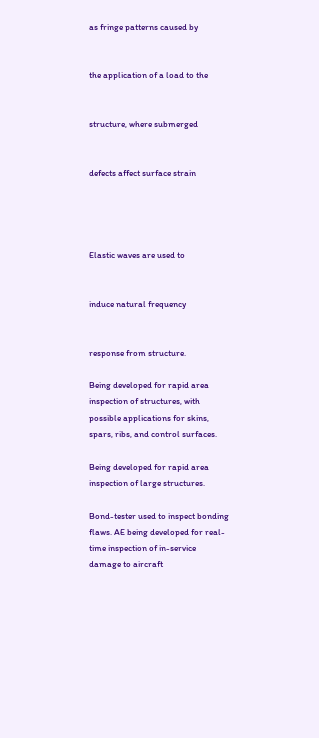as fringe patterns caused by


the application of a load to the


structure, where submerged


defects affect surface strain




Elastic waves are used to


induce natural frequency


response from structure.

Being developed for rapid area inspection of structures, with possible applications for skins, spars, ribs, and control surfaces.

Being developed for rapid area inspection of large structures.

Bond-tester used to inspect bonding flaws. AE being developed for real-time inspection of in-service damage to aircraft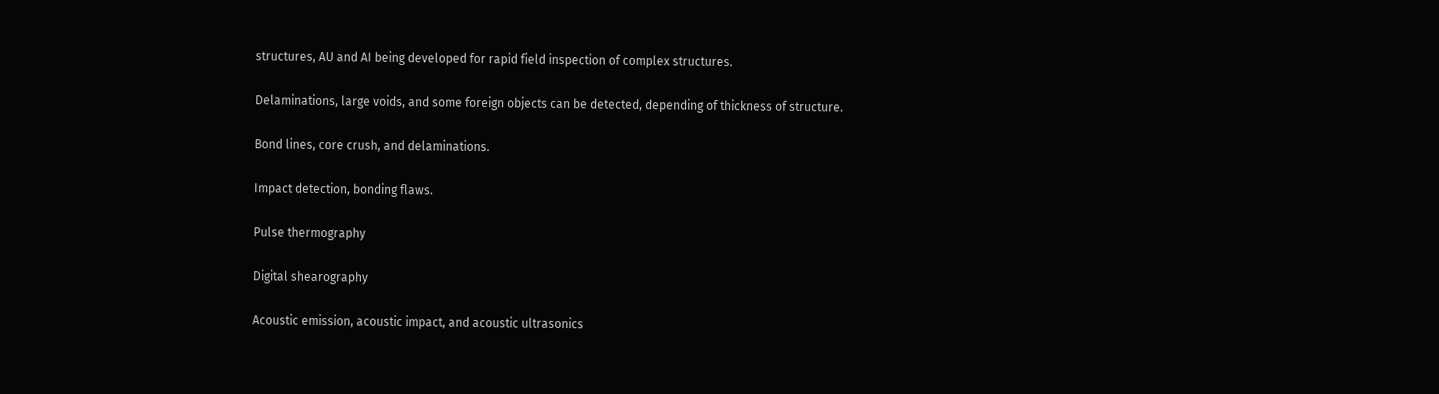structures, AU and AI being developed for rapid field inspection of complex structures.

Delaminations, large voids, and some foreign objects can be detected, depending of thickness of structure.

Bond lines, core crush, and delaminations.

Impact detection, bonding flaws.

Pulse thermography

Digital shearography

Acoustic emission, acoustic impact, and acoustic ultrasonics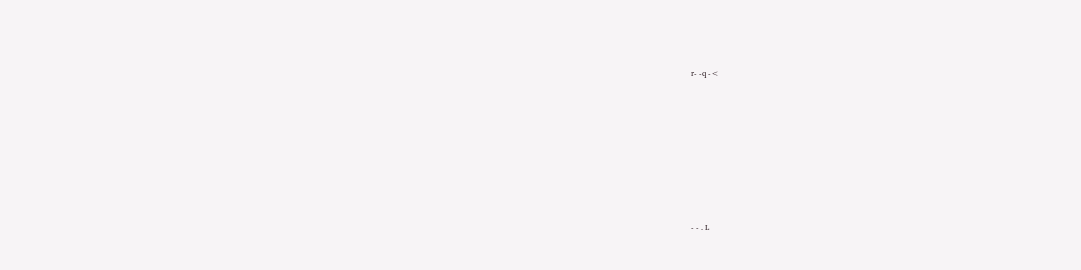r- -q -<









- - . L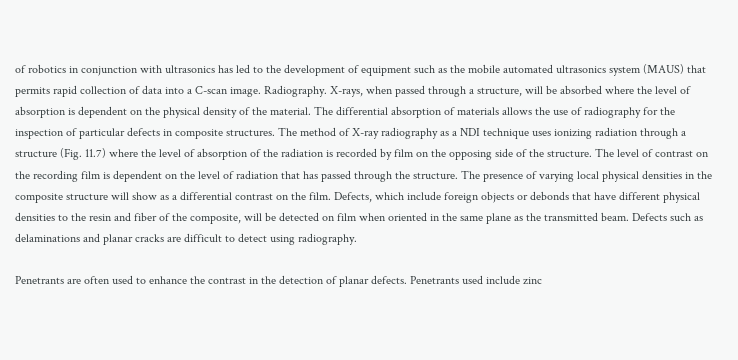of robotics in conjunction with ultrasonics has led to the development of equipment such as the mobile automated ultrasonics system (MAUS) that permits rapid collection of data into a C-scan image. Radiography. X-rays, when passed through a structure, will be absorbed where the level of absorption is dependent on the physical density of the material. The differential absorption of materials allows the use of radiography for the inspection of particular defects in composite structures. The method of X-ray radiography as a NDI technique uses ionizing radiation through a structure (Fig. 11.7) where the level of absorption of the radiation is recorded by film on the opposing side of the structure. The level of contrast on the recording film is dependent on the level of radiation that has passed through the structure. The presence of varying local physical densities in the composite structure will show as a differential contrast on the film. Defects, which include foreign objects or debonds that have different physical densities to the resin and fiber of the composite, will be detected on film when oriented in the same plane as the transmitted beam. Defects such as delaminations and planar cracks are difficult to detect using radiography.

Penetrants are often used to enhance the contrast in the detection of planar defects. Penetrants used include zinc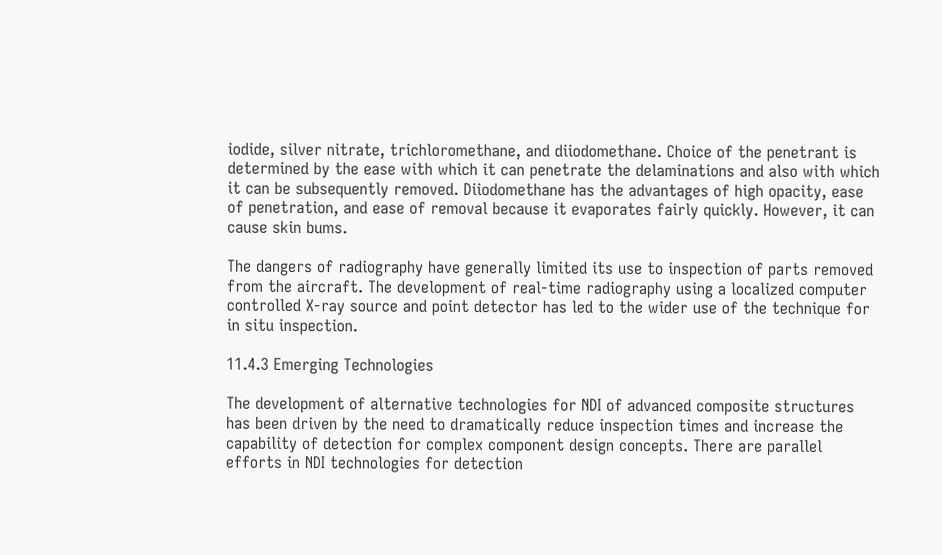iodide, silver nitrate, trichloromethane, and diiodomethane. Choice of the penetrant is determined by the ease with which it can penetrate the delaminations and also with which it can be subsequently removed. Diiodomethane has the advantages of high opacity, ease of penetration, and ease of removal because it evaporates fairly quickly. However, it can cause skin bums.

The dangers of radiography have generally limited its use to inspection of parts removed from the aircraft. The development of real-time radiography using a localized computer controlled X-ray source and point detector has led to the wider use of the technique for in situ inspection.

11.4.3 Emerging Technologies

The development of alternative technologies for NDI of advanced composite structures has been driven by the need to dramatically reduce inspection times and increase the capability of detection for complex component design concepts. There are parallel efforts in NDI technologies for detection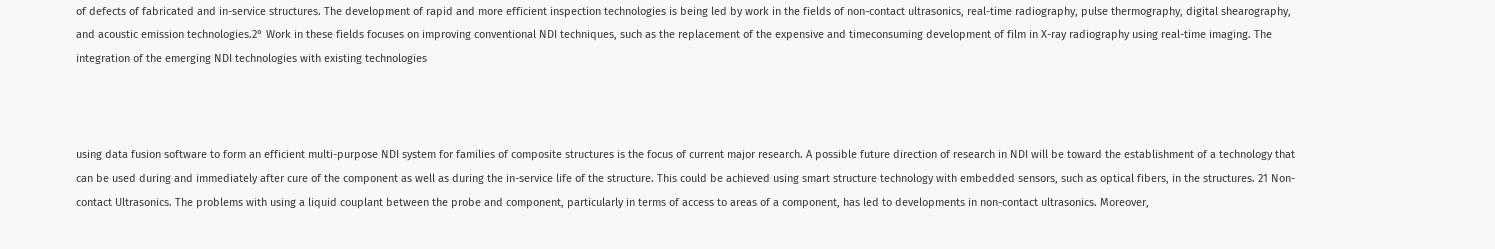of defects of fabricated and in-service structures. The development of rapid and more efficient inspection technologies is being led by work in the fields of non-contact ultrasonics, real-time radiography, pulse thermography, digital shearography, and acoustic emission technologies.2° Work in these fields focuses on improving conventional NDI techniques, such as the replacement of the expensive and timeconsuming development of film in X-ray radiography using real-time imaging. The integration of the emerging NDI technologies with existing technologies



using data fusion software to form an efficient multi-purpose NDI system for families of composite structures is the focus of current major research. A possible future direction of research in NDI will be toward the establishment of a technology that can be used during and immediately after cure of the component as well as during the in-service life of the structure. This could be achieved using smart structure technology with embedded sensors, such as optical fibers, in the structures. 21 Non-contact Ultrasonics. The problems with using a liquid couplant between the probe and component, particularly in terms of access to areas of a component, has led to developments in non-contact ultrasonics. Moreover,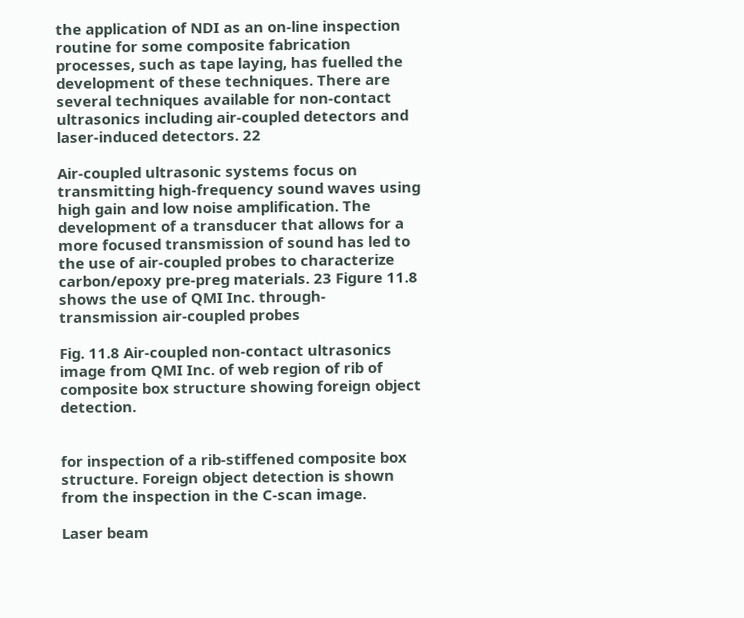the application of NDI as an on-line inspection routine for some composite fabrication processes, such as tape laying, has fuelled the development of these techniques. There are several techniques available for non-contact ultrasonics including air-coupled detectors and laser-induced detectors. 22

Air-coupled ultrasonic systems focus on transmitting high-frequency sound waves using high gain and low noise amplification. The development of a transducer that allows for a more focused transmission of sound has led to the use of air-coupled probes to characterize carbon/epoxy pre-preg materials. 23 Figure 11.8 shows the use of QMI Inc. through-transmission air-coupled probes

Fig. 11.8 Air-coupled non-contact ultrasonics image from QMI Inc. of web region of rib of composite box structure showing foreign object detection.


for inspection of a rib-stiffened composite box structure. Foreign object detection is shown from the inspection in the C-scan image.

Laser beam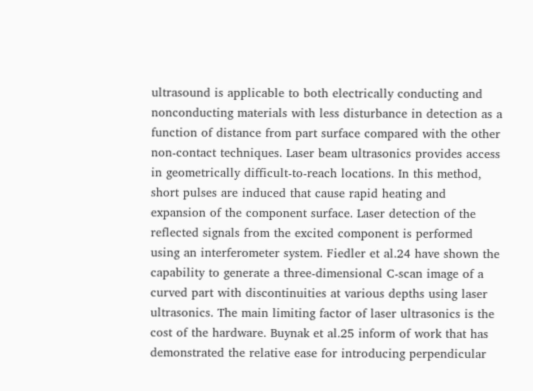ultrasound is applicable to both electrically conducting and nonconducting materials with less disturbance in detection as a function of distance from part surface compared with the other non-contact techniques. Laser beam ultrasonics provides access in geometrically difficult-to-reach locations. In this method, short pulses are induced that cause rapid heating and expansion of the component surface. Laser detection of the reflected signals from the excited component is performed using an interferometer system. Fiedler et al.24 have shown the capability to generate a three-dimensional C-scan image of a curved part with discontinuities at various depths using laser ultrasonics. The main limiting factor of laser ultrasonics is the cost of the hardware. Buynak et al.25 inform of work that has demonstrated the relative ease for introducing perpendicular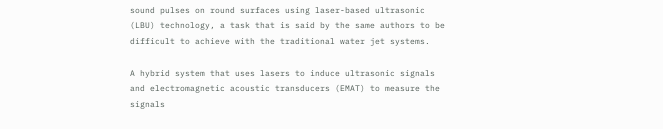sound pulses on round surfaces using laser-based ultrasonic (LBU) technology, a task that is said by the same authors to be difficult to achieve with the traditional water jet systems.

A hybrid system that uses lasers to induce ultrasonic signals and electromagnetic acoustic transducers (EMAT) to measure the signals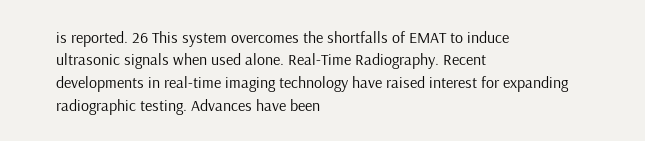is reported. 26 This system overcomes the shortfalls of EMAT to induce ultrasonic signals when used alone. Real-Time Radiography. Recent developments in real-time imaging technology have raised interest for expanding radiographic testing. Advances have been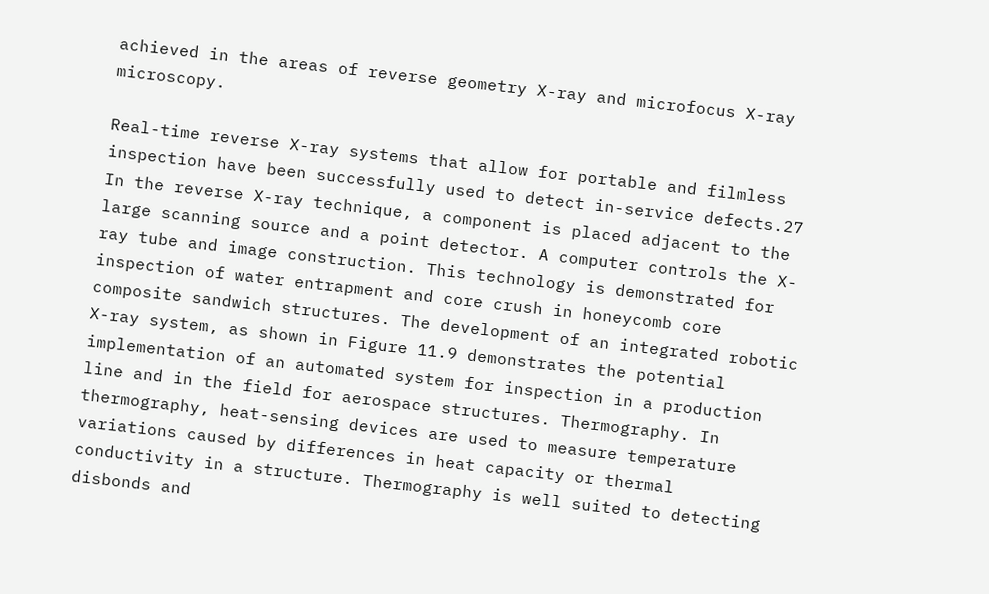achieved in the areas of reverse geometry X-ray and microfocus X-ray microscopy.

Real-time reverse X-ray systems that allow for portable and filmless inspection have been successfully used to detect in-service defects.27 In the reverse X-ray technique, a component is placed adjacent to the large scanning source and a point detector. A computer controls the X-ray tube and image construction. This technology is demonstrated for inspection of water entrapment and core crush in honeycomb core composite sandwich structures. The development of an integrated robotic X-ray system, as shown in Figure 11.9 demonstrates the potential implementation of an automated system for inspection in a production line and in the field for aerospace structures. Thermography. In thermography, heat-sensing devices are used to measure temperature variations caused by differences in heat capacity or thermal conductivity in a structure. Thermography is well suited to detecting disbonds and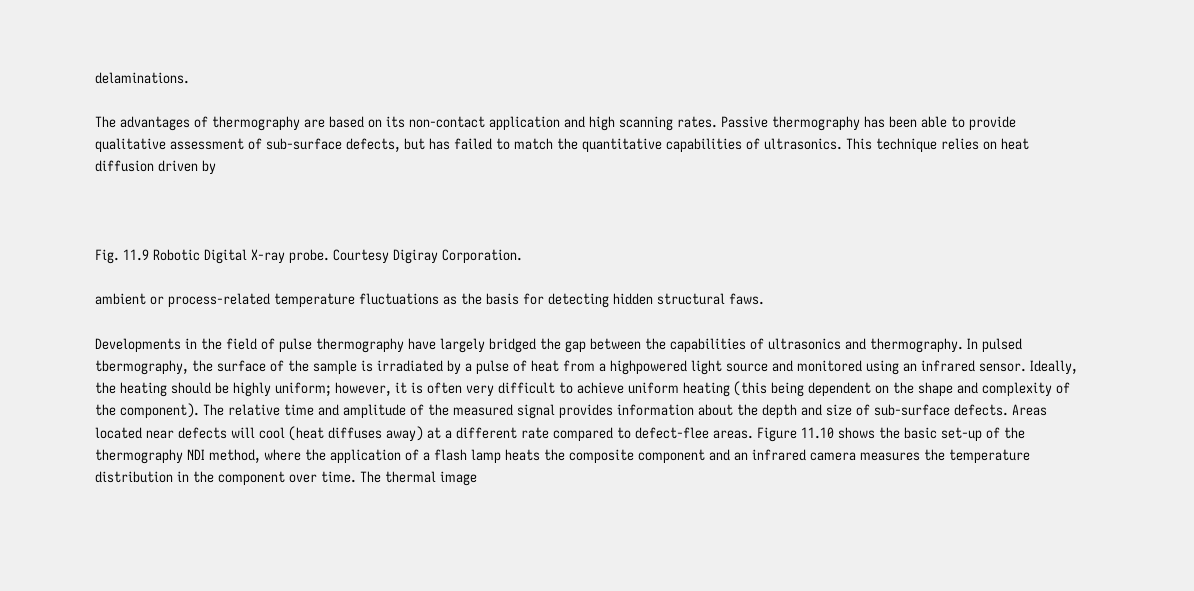delaminations.

The advantages of thermography are based on its non-contact application and high scanning rates. Passive thermography has been able to provide qualitative assessment of sub-surface defects, but has failed to match the quantitative capabilities of ultrasonics. This technique relies on heat diffusion driven by



Fig. 11.9 Robotic Digital X-ray probe. Courtesy Digiray Corporation.

ambient or process-related temperature fluctuations as the basis for detecting hidden structural faws.

Developments in the field of pulse thermography have largely bridged the gap between the capabilities of ultrasonics and thermography. In pulsed tbermography, the surface of the sample is irradiated by a pulse of heat from a highpowered light source and monitored using an infrared sensor. Ideally, the heating should be highly uniform; however, it is often very difficult to achieve uniform heating (this being dependent on the shape and complexity of the component). The relative time and amplitude of the measured signal provides information about the depth and size of sub-surface defects. Areas located near defects will cool (heat diffuses away) at a different rate compared to defect-flee areas. Figure 11.10 shows the basic set-up of the thermography NDI method, where the application of a flash lamp heats the composite component and an infrared camera measures the temperature distribution in the component over time. The thermal image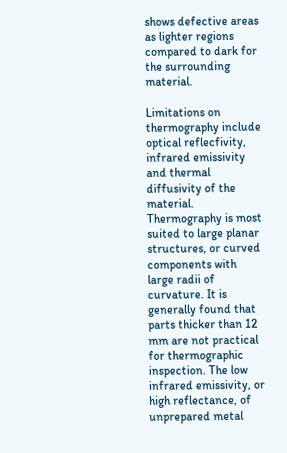shows defective areas as lighter regions compared to dark for the surrounding material.

Limitations on thermography include optical reflecfivity, infrared emissivity and thermal diffusivity of the material. Thermography is most suited to large planar structures, or curved components with large radii of curvature. It is generally found that parts thicker than 12 mm are not practical for thermographic inspection. The low infrared emissivity, or high reflectance, of unprepared metal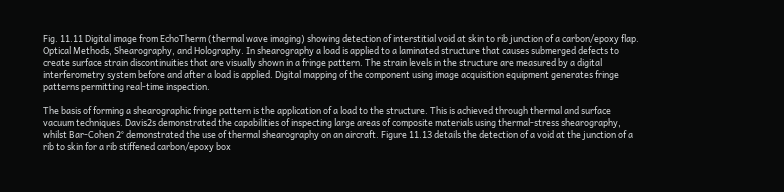Fig. 11.11 Digital image from EchoTherm (thermal wave imaging) showing detection of interstitial void at skin to rib junction of a carbon/epoxy flap. Optical Methods, Shearography, and Holography. In shearography a load is applied to a laminated structure that causes submerged defects to create surface strain discontinuities that are visually shown in a fringe pattern. The strain levels in the structure are measured by a digital interferometry system before and after a load is applied. Digital mapping of the component using image acquisition equipment generates fringe patterns permitting real-time inspection.

The basis of forming a shearographic fringe pattern is the application of a load to the structure. This is achieved through thermal and surface vacuum techniques. Davis2s demonstrated the capabilities of inspecting large areas of composite materials using thermal-stress shearography, whilst Bar-Cohen 2° demonstrated the use of thermal shearography on an aircraft. Figure 11.13 details the detection of a void at the junction of a rib to skin for a rib stiffened carbon/epoxy box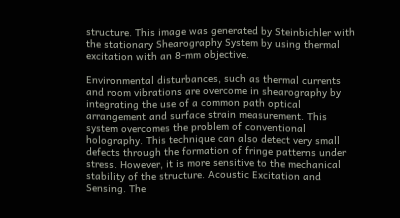structure. This image was generated by Steinbichler with the stationary Shearography System by using thermal excitation with an 8-mm objective.

Environmental disturbances, such as thermal currents and room vibrations are overcome in shearography by integrating the use of a common path optical arrangement and surface strain measurement. This system overcomes the problem of conventional holography. This technique can also detect very small defects through the formation of fringe patterns under stress. However, it is more sensitive to the mechanical stability of the structure. Acoustic Excitation and Sensing. The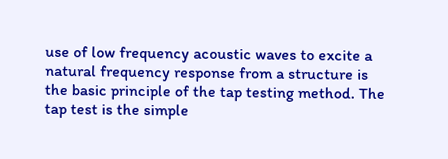use of low frequency acoustic waves to excite a natural frequency response from a structure is the basic principle of the tap testing method. The tap test is the simple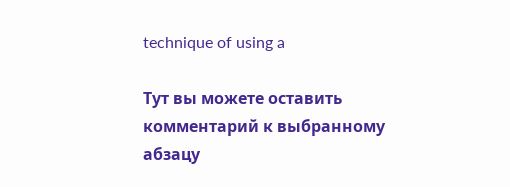technique of using a

Тут вы можете оставить комментарий к выбранному абзацу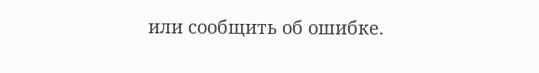или сообщить об ошибке.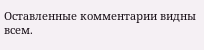Оставленные комментарии видны всем.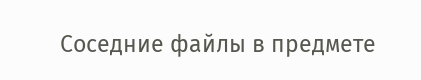Соседние файлы в предмете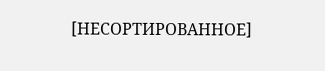[НЕСОРТИРОВАННОЕ]